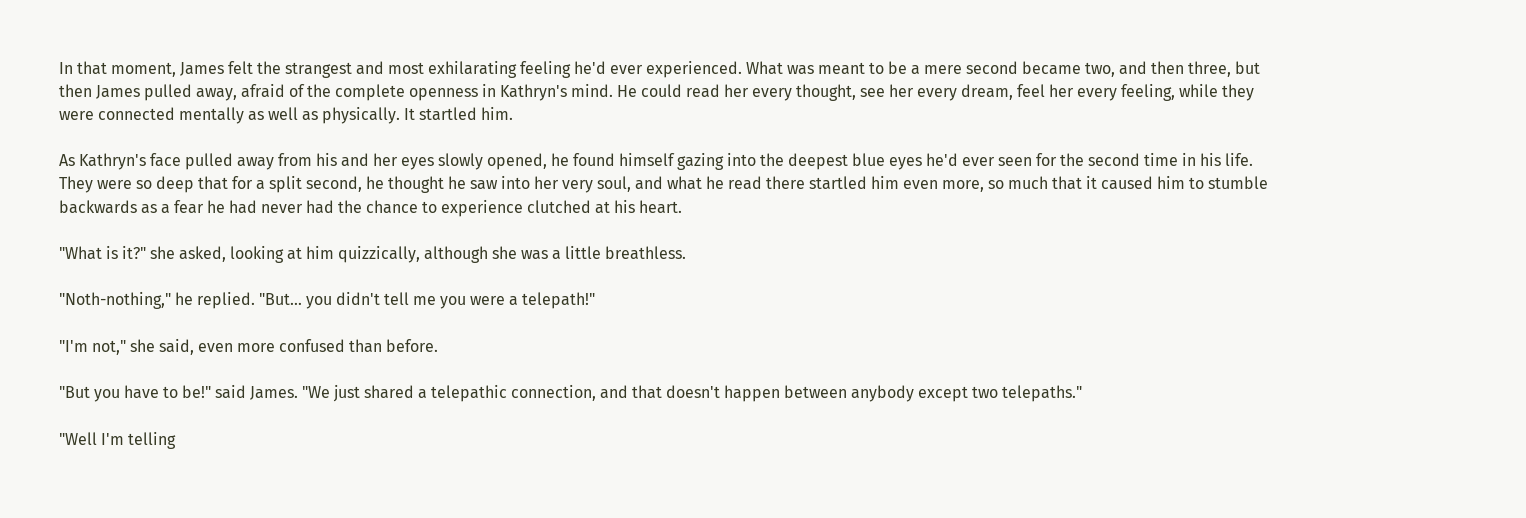In that moment, James felt the strangest and most exhilarating feeling he'd ever experienced. What was meant to be a mere second became two, and then three, but then James pulled away, afraid of the complete openness in Kathryn's mind. He could read her every thought, see her every dream, feel her every feeling, while they were connected mentally as well as physically. It startled him.

As Kathryn's face pulled away from his and her eyes slowly opened, he found himself gazing into the deepest blue eyes he'd ever seen for the second time in his life. They were so deep that for a split second, he thought he saw into her very soul, and what he read there startled him even more, so much that it caused him to stumble backwards as a fear he had never had the chance to experience clutched at his heart.

"What is it?" she asked, looking at him quizzically, although she was a little breathless.

"Noth-nothing," he replied. "But… you didn't tell me you were a telepath!"

"I'm not," she said, even more confused than before.

"But you have to be!" said James. "We just shared a telepathic connection, and that doesn't happen between anybody except two telepaths."

"Well I'm telling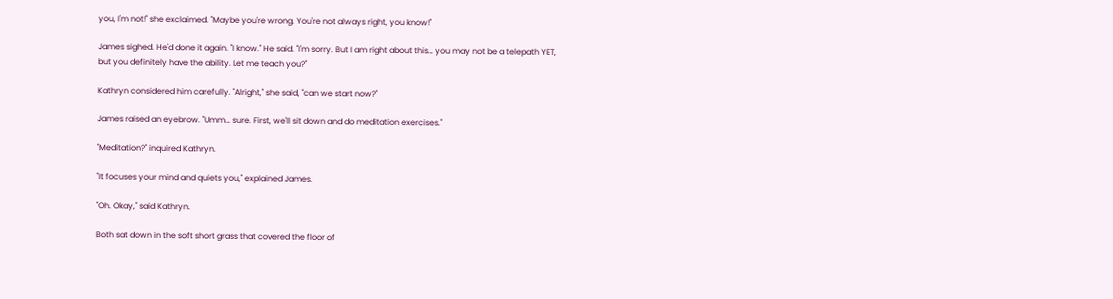you, I'm not!" she exclaimed. "Maybe you're wrong. You're not always right, you know!"

James sighed. He'd done it again. "I know." He said. "I'm sorry. But I am right about this… you may not be a telepath YET, but you definitely have the ability. Let me teach you?"

Kathryn considered him carefully. "Alright," she said, "can we start now?"

James raised an eyebrow. "Umm… sure. First, we'll sit down and do meditation exercises."

"Meditation?" inquired Kathryn.

"It focuses your mind and quiets you," explained James.

"Oh. Okay," said Kathryn.

Both sat down in the soft short grass that covered the floor of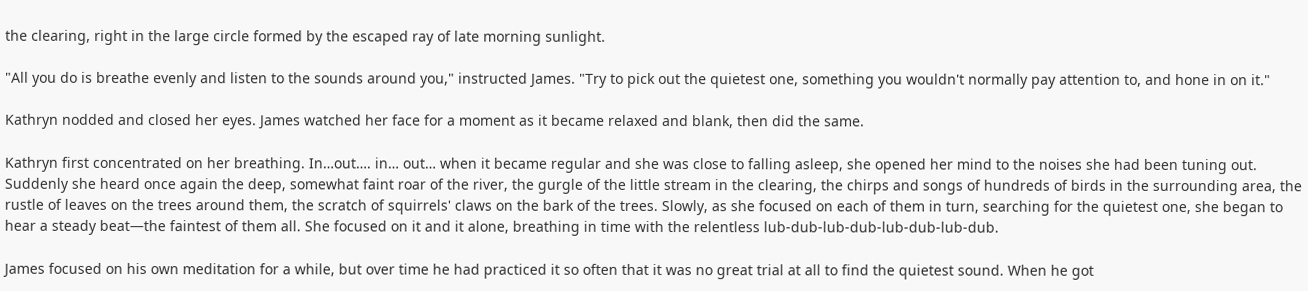the clearing, right in the large circle formed by the escaped ray of late morning sunlight.

"All you do is breathe evenly and listen to the sounds around you," instructed James. "Try to pick out the quietest one, something you wouldn't normally pay attention to, and hone in on it."

Kathryn nodded and closed her eyes. James watched her face for a moment as it became relaxed and blank, then did the same.

Kathryn first concentrated on her breathing. In…out…. in… out… when it became regular and she was close to falling asleep, she opened her mind to the noises she had been tuning out. Suddenly she heard once again the deep, somewhat faint roar of the river, the gurgle of the little stream in the clearing, the chirps and songs of hundreds of birds in the surrounding area, the rustle of leaves on the trees around them, the scratch of squirrels' claws on the bark of the trees. Slowly, as she focused on each of them in turn, searching for the quietest one, she began to hear a steady beat—the faintest of them all. She focused on it and it alone, breathing in time with the relentless lub-dub-lub-dub-lub-dub-lub-dub.

James focused on his own meditation for a while, but over time he had practiced it so often that it was no great trial at all to find the quietest sound. When he got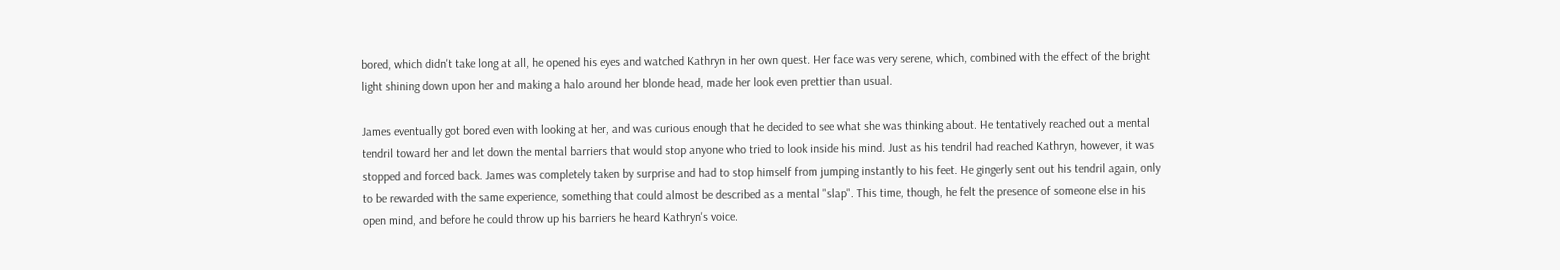bored, which didn't take long at all, he opened his eyes and watched Kathryn in her own quest. Her face was very serene, which, combined with the effect of the bright light shining down upon her and making a halo around her blonde head, made her look even prettier than usual.

James eventually got bored even with looking at her, and was curious enough that he decided to see what she was thinking about. He tentatively reached out a mental tendril toward her and let down the mental barriers that would stop anyone who tried to look inside his mind. Just as his tendril had reached Kathryn, however, it was stopped and forced back. James was completely taken by surprise and had to stop himself from jumping instantly to his feet. He gingerly sent out his tendril again, only to be rewarded with the same experience, something that could almost be described as a mental "slap". This time, though, he felt the presence of someone else in his open mind, and before he could throw up his barriers he heard Kathryn's voice.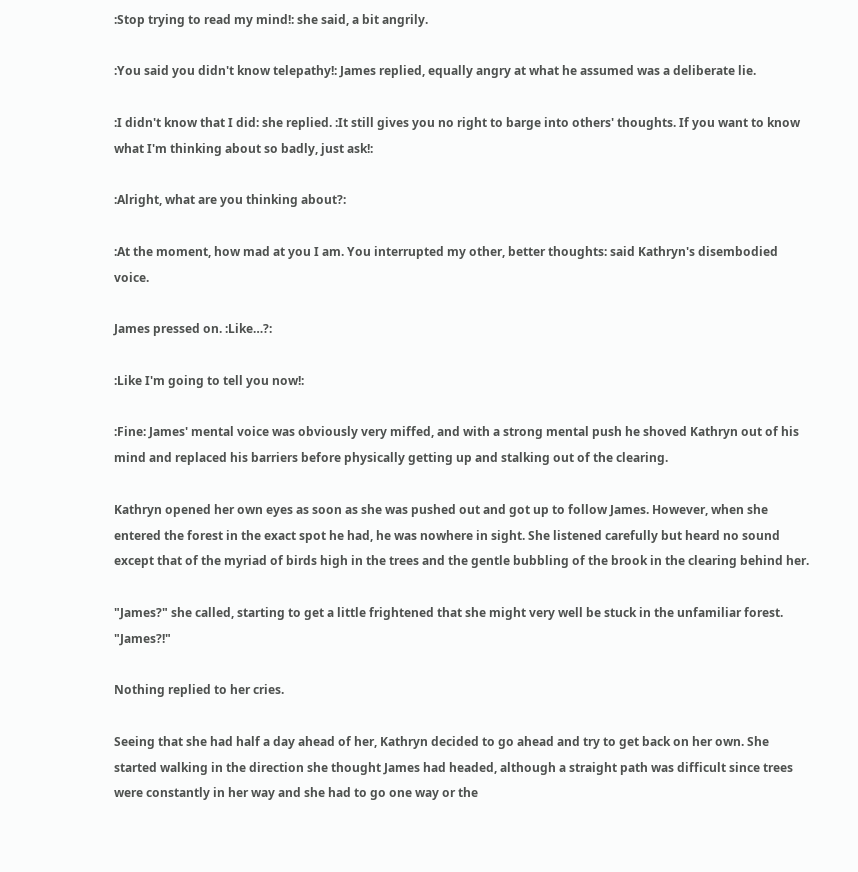:Stop trying to read my mind!: she said, a bit angrily.

:You said you didn't know telepathy!: James replied, equally angry at what he assumed was a deliberate lie.

:I didn't know that I did: she replied. :It still gives you no right to barge into others' thoughts. If you want to know what I'm thinking about so badly, just ask!:

:Alright, what are you thinking about?:

:At the moment, how mad at you I am. You interrupted my other, better thoughts: said Kathryn's disembodied voice.

James pressed on. :Like…?:

:Like I'm going to tell you now!:

:Fine: James' mental voice was obviously very miffed, and with a strong mental push he shoved Kathryn out of his mind and replaced his barriers before physically getting up and stalking out of the clearing.

Kathryn opened her own eyes as soon as she was pushed out and got up to follow James. However, when she entered the forest in the exact spot he had, he was nowhere in sight. She listened carefully but heard no sound except that of the myriad of birds high in the trees and the gentle bubbling of the brook in the clearing behind her.

"James?" she called, starting to get a little frightened that she might very well be stuck in the unfamiliar forest. "James?!"

Nothing replied to her cries.

Seeing that she had half a day ahead of her, Kathryn decided to go ahead and try to get back on her own. She started walking in the direction she thought James had headed, although a straight path was difficult since trees were constantly in her way and she had to go one way or the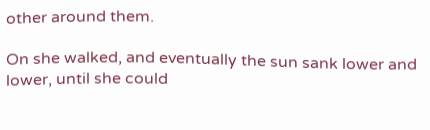other around them.

On she walked, and eventually the sun sank lower and lower, until she could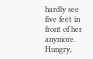hardly see five feet in front of her anymore. Hungry,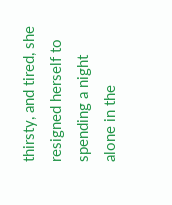thirsty, and tired, she resigned herself to spending a night alone in the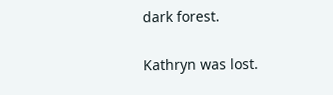dark forest.

Kathryn was lost.